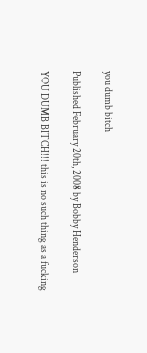you dumb bitch

Published February 20th, 2008 by Bobby Henderson

YOU DUMB BITCH!!! this is no such thing as a fucking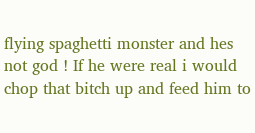flying spaghetti monster and hes not god ! If he were real i would chop that bitch up and feed him to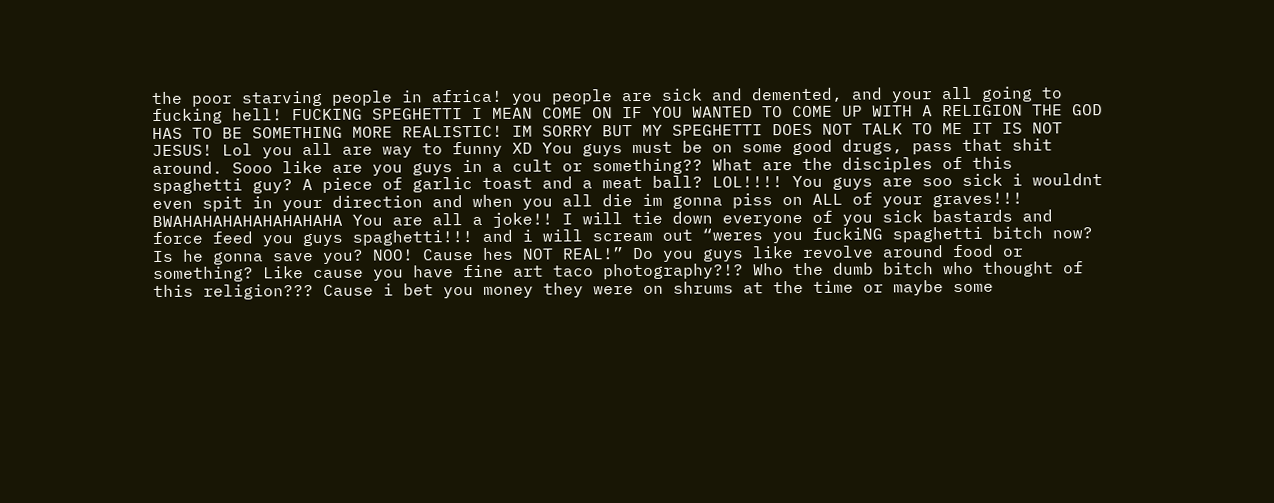the poor starving people in africa! you people are sick and demented, and your all going to fucking hell! FUCKING SPEGHETTI I MEAN COME ON IF YOU WANTED TO COME UP WITH A RELIGION THE GOD HAS TO BE SOMETHING MORE REALISTIC! IM SORRY BUT MY SPEGHETTI DOES NOT TALK TO ME IT IS NOT JESUS! Lol you all are way to funny XD You guys must be on some good drugs, pass that shit around. Sooo like are you guys in a cult or something?? What are the disciples of this spaghetti guy? A piece of garlic toast and a meat ball? LOL!!!! You guys are soo sick i wouldnt even spit in your direction and when you all die im gonna piss on ALL of your graves!!! BWAHAHAHAHAHAHAHAHA You are all a joke!! I will tie down everyone of you sick bastards and force feed you guys spaghetti!!! and i will scream out “weres you fuckiNG spaghetti bitch now? Is he gonna save you? NOO! Cause hes NOT REAL!” Do you guys like revolve around food or something? Like cause you have fine art taco photography?!? Who the dumb bitch who thought of this religion??? Cause i bet you money they were on shrums at the time or maybe some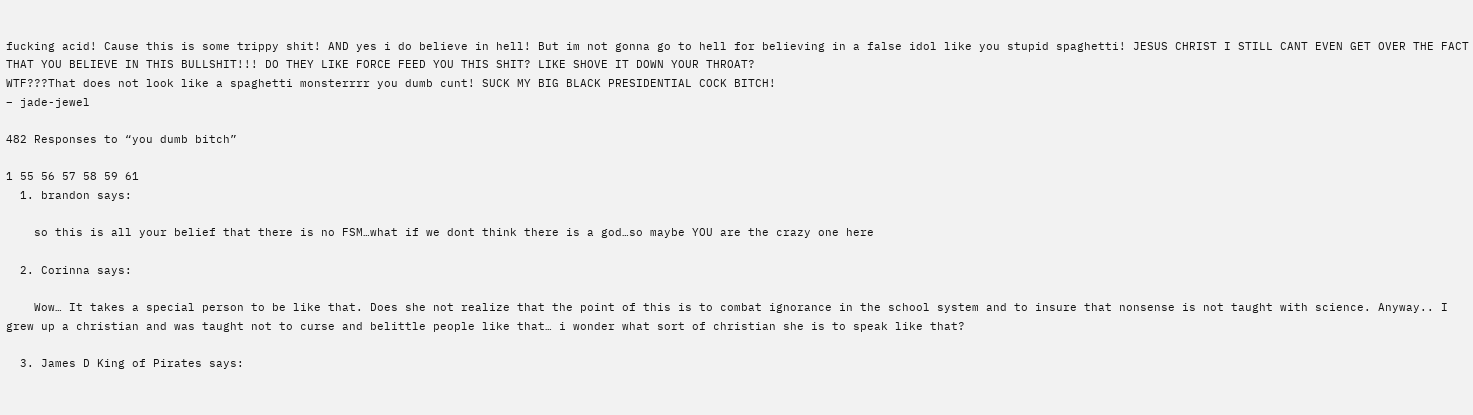fucking acid! Cause this is some trippy shit! AND yes i do believe in hell! But im not gonna go to hell for believing in a false idol like you stupid spaghetti! JESUS CHRIST I STILL CANT EVEN GET OVER THE FACT THAT YOU BELIEVE IN THIS BULLSHIT!!! DO THEY LIKE FORCE FEED YOU THIS SHIT? LIKE SHOVE IT DOWN YOUR THROAT?
WTF???That does not look like a spaghetti monsterrrr you dumb cunt! SUCK MY BIG BLACK PRESIDENTIAL COCK BITCH!
– jade-jewel

482 Responses to “you dumb bitch”

1 55 56 57 58 59 61
  1. brandon says:

    so this is all your belief that there is no FSM…what if we dont think there is a god…so maybe YOU are the crazy one here

  2. Corinna says:

    Wow… It takes a special person to be like that. Does she not realize that the point of this is to combat ignorance in the school system and to insure that nonsense is not taught with science. Anyway.. I grew up a christian and was taught not to curse and belittle people like that… i wonder what sort of christian she is to speak like that?

  3. James D King of Pirates says: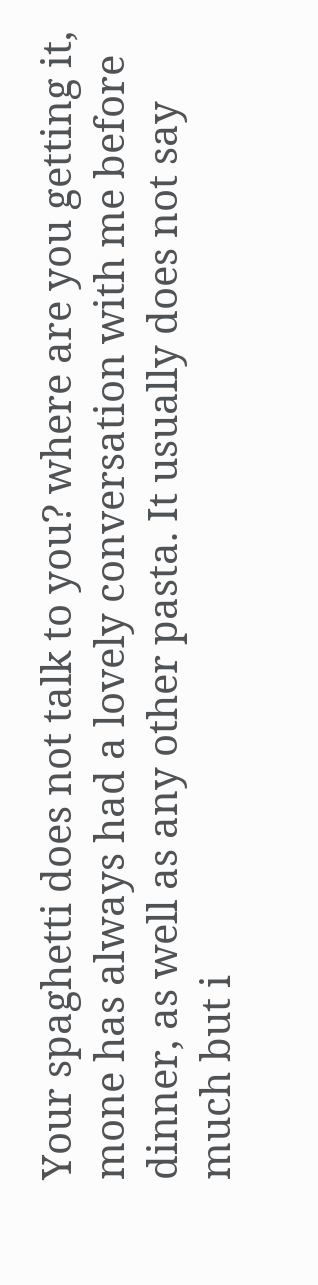Your spaghetti does not talk to you? where are you getting it, mone has always had a lovely conversation with me before dinner, as well as any other pasta. It usually does not say much but i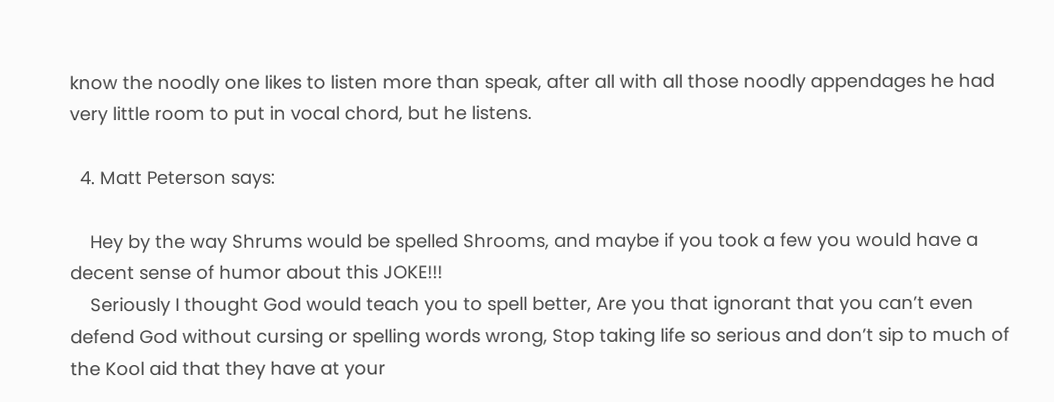know the noodly one likes to listen more than speak, after all with all those noodly appendages he had very little room to put in vocal chord, but he listens.

  4. Matt Peterson says:

    Hey by the way Shrums would be spelled Shrooms, and maybe if you took a few you would have a decent sense of humor about this JOKE!!!
    Seriously I thought God would teach you to spell better, Are you that ignorant that you can’t even defend God without cursing or spelling words wrong, Stop taking life so serious and don’t sip to much of the Kool aid that they have at your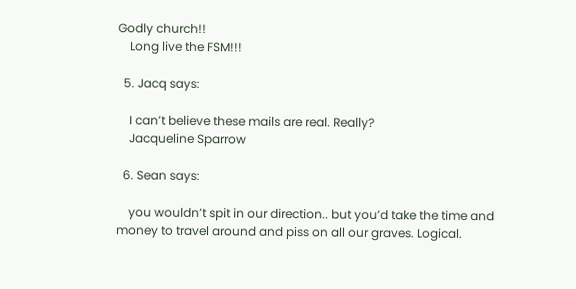Godly church!!
    Long live the FSM!!!

  5. Jacq says:

    I can’t believe these mails are real. Really?
    Jacqueline Sparrow

  6. Sean says:

    you wouldn’t spit in our direction.. but you’d take the time and money to travel around and piss on all our graves. Logical.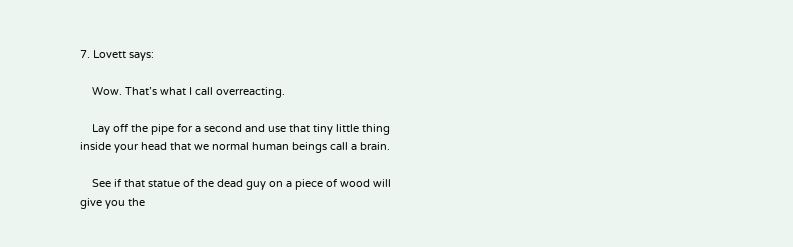7. Lovett says:

    Wow. That’s what I call overreacting.

    Lay off the pipe for a second and use that tiny little thing inside your head that we normal human beings call a brain.

    See if that statue of the dead guy on a piece of wood will give you the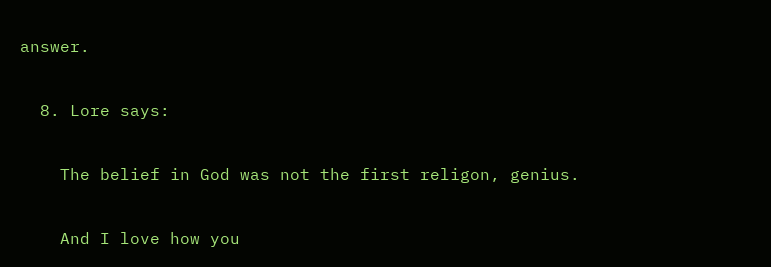answer.

  8. Lore says:

    The belief in God was not the first religon, genius.

    And I love how you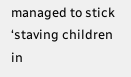managed to stick ‘staving children in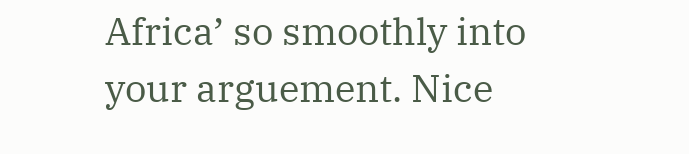Africa’ so smoothly into your arguement. Nice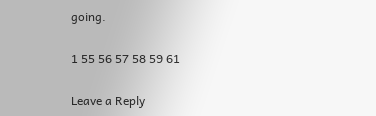going.

1 55 56 57 58 59 61

Leave a Reply